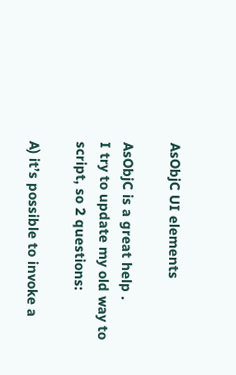AsObjC UI elements

AsObjC is a great help .
I try to update my old way to script, so 2 questions:

A) it’s possible to invoke a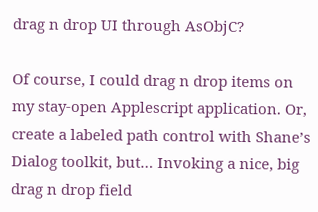drag n drop UI through AsObjC?

Of course, I could drag n drop items on my stay-open Applescript application. Or, create a labeled path control with Shane’s Dialog toolkit, but… Invoking a nice, big drag n drop field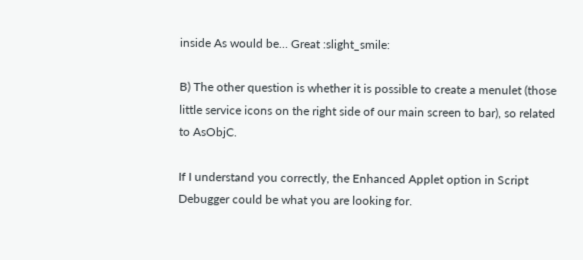inside As would be… Great :slight_smile:

B) The other question is whether it is possible to create a menulet (those little service icons on the right side of our main screen to bar), so related to AsObjC.

If I understand you correctly, the Enhanced Applet option in Script Debugger could be what you are looking for.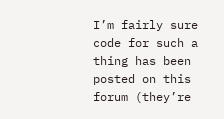I’m fairly sure code for such a thing has been posted on this forum (they’re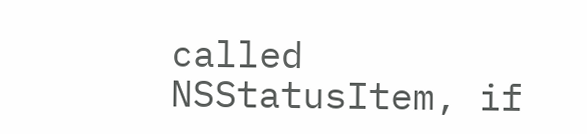called NSStatusItem, if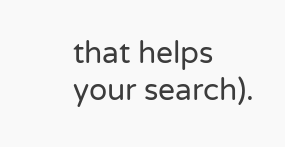that helps your search).